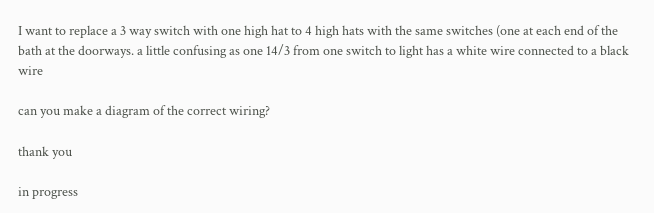I want to replace a 3 way switch with one high hat to 4 high hats with the same switches (one at each end of the bath at the doorways. a little confusing as one 14/3 from one switch to light has a white wire connected to a black wire

can you make a diagram of the correct wiring?

thank you

in progress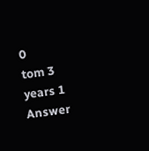0
tom 3 years 1 Answer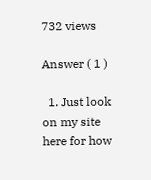732 views

Answer ( 1 )

  1. Just look on my site here for how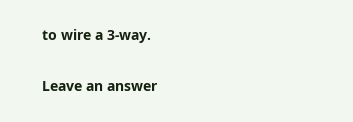to wire a 3-way.

Leave an answer